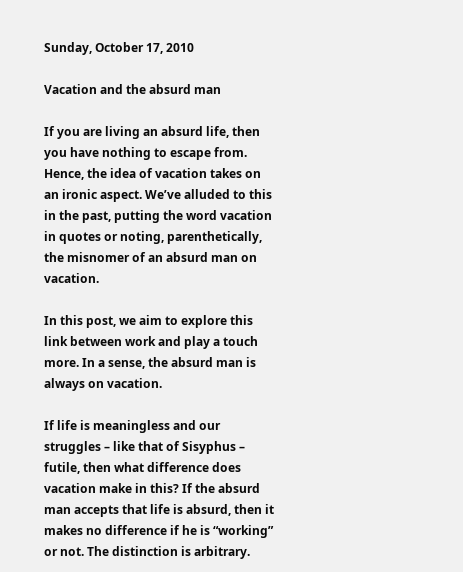Sunday, October 17, 2010

Vacation and the absurd man

If you are living an absurd life, then you have nothing to escape from. Hence, the idea of vacation takes on an ironic aspect. We’ve alluded to this in the past, putting the word vacation in quotes or noting, parenthetically, the misnomer of an absurd man on vacation.

In this post, we aim to explore this link between work and play a touch more. In a sense, the absurd man is always on vacation.

If life is meaningless and our struggles – like that of Sisyphus – futile, then what difference does vacation make in this? If the absurd man accepts that life is absurd, then it makes no difference if he is “working” or not. The distinction is arbitrary.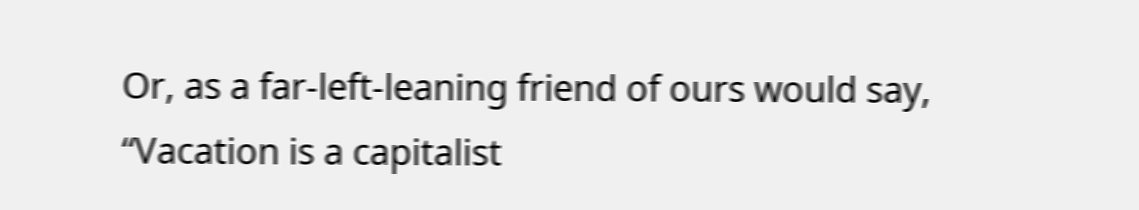Or, as a far-left-leaning friend of ours would say, “Vacation is a capitalist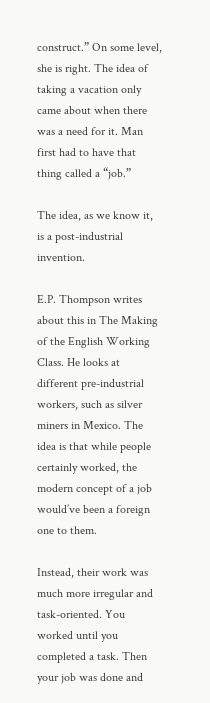construct.” On some level, she is right. The idea of taking a vacation only came about when there was a need for it. Man first had to have that thing called a “job.”

The idea, as we know it, is a post-industrial invention.

E.P. Thompson writes about this in The Making of the English Working Class. He looks at different pre-industrial workers, such as silver miners in Mexico. The idea is that while people certainly worked, the modern concept of a job would’ve been a foreign one to them.

Instead, their work was much more irregular and task-oriented. You worked until you completed a task. Then your job was done and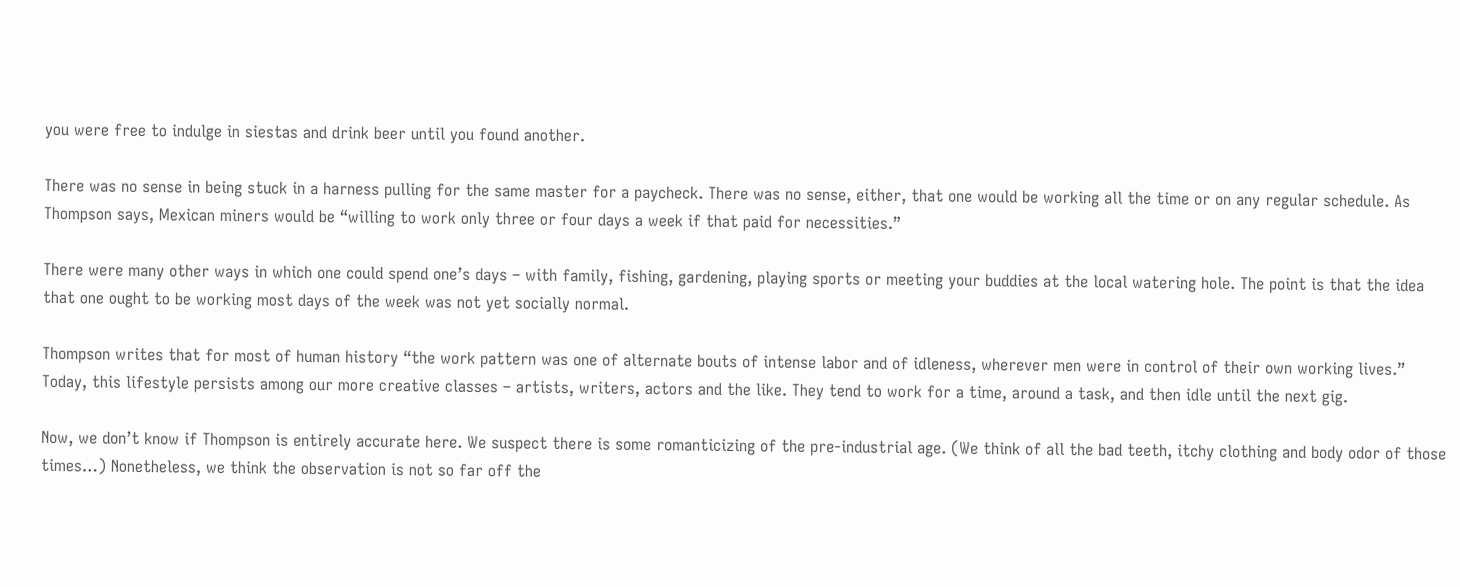you were free to indulge in siestas and drink beer until you found another.

There was no sense in being stuck in a harness pulling for the same master for a paycheck. There was no sense, either, that one would be working all the time or on any regular schedule. As Thompson says, Mexican miners would be “willing to work only three or four days a week if that paid for necessities.”

There were many other ways in which one could spend one’s days – with family, fishing, gardening, playing sports or meeting your buddies at the local watering hole. The point is that the idea that one ought to be working most days of the week was not yet socially normal.

Thompson writes that for most of human history “the work pattern was one of alternate bouts of intense labor and of idleness, wherever men were in control of their own working lives.” Today, this lifestyle persists among our more creative classes – artists, writers, actors and the like. They tend to work for a time, around a task, and then idle until the next gig.

Now, we don’t know if Thompson is entirely accurate here. We suspect there is some romanticizing of the pre-industrial age. (We think of all the bad teeth, itchy clothing and body odor of those times…) Nonetheless, we think the observation is not so far off the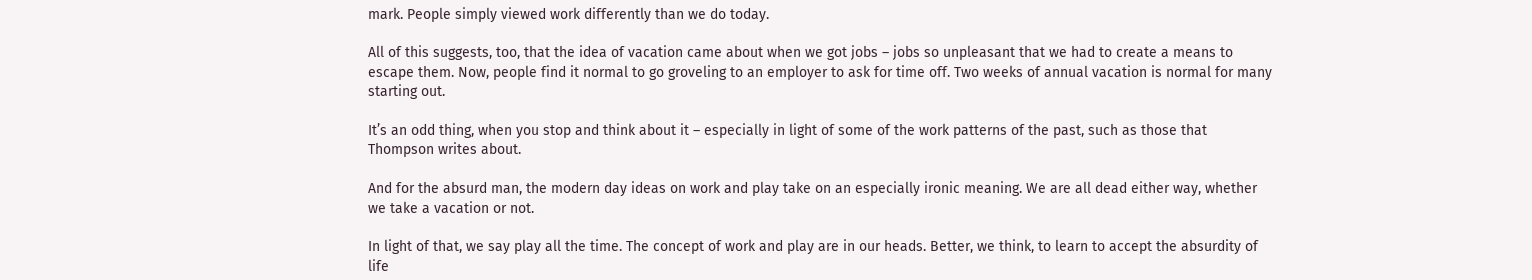mark. People simply viewed work differently than we do today.

All of this suggests, too, that the idea of vacation came about when we got jobs – jobs so unpleasant that we had to create a means to escape them. Now, people find it normal to go groveling to an employer to ask for time off. Two weeks of annual vacation is normal for many starting out.

It’s an odd thing, when you stop and think about it – especially in light of some of the work patterns of the past, such as those that Thompson writes about.

And for the absurd man, the modern day ideas on work and play take on an especially ironic meaning. We are all dead either way, whether we take a vacation or not.

In light of that, we say play all the time. The concept of work and play are in our heads. Better, we think, to learn to accept the absurdity of life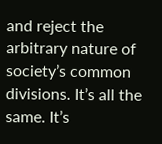and reject the arbitrary nature of society’s common divisions. It’s all the same. It’s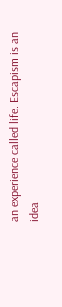an experience called life. Escapism is an idea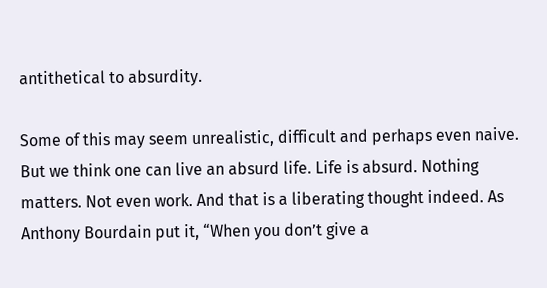antithetical to absurdity.

Some of this may seem unrealistic, difficult and perhaps even naive. But we think one can live an absurd life. Life is absurd. Nothing matters. Not even work. And that is a liberating thought indeed. As Anthony Bourdain put it, “When you don’t give a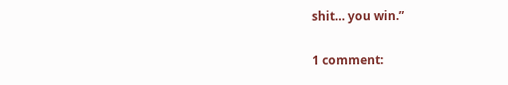shit… you win.”

1 comment: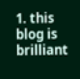1. this blog is brilliant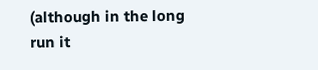(although in the long run it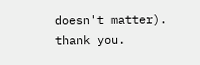doesn't matter). thank you.